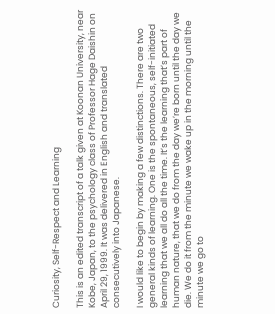Curiosity, Self-Respect and Learning

This is an edited transcript of a talk given at Koonan University, near Kobe, Japan, to the psychology class of Professor Hage Daishin on April 29, 1999. It was delivered in English and translated consecutively into Japanese.

I would like to begin by making a few distinctions. There are two general kinds of learning. One is the spontaneous, self-initiated learning that we all do all the time. It’s the learning that’s part of human nature, that we do from the day we’re born until the day we die. We do it from the minute we wake up in the morning until the minute we go to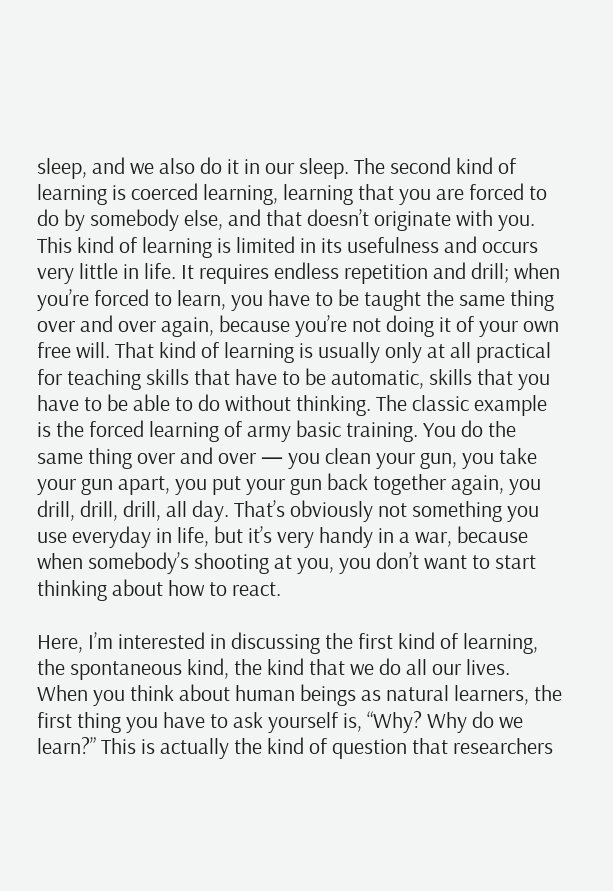sleep, and we also do it in our sleep. The second kind of learning is coerced learning, learning that you are forced to do by somebody else, and that doesn’t originate with you. This kind of learning is limited in its usefulness and occurs very little in life. It requires endless repetition and drill; when you’re forced to learn, you have to be taught the same thing over and over again, because you’re not doing it of your own free will. That kind of learning is usually only at all practical for teaching skills that have to be automatic, skills that you have to be able to do without thinking. The classic example is the forced learning of army basic training. You do the same thing over and over — you clean your gun, you take your gun apart, you put your gun back together again, you drill, drill, drill, all day. That’s obviously not something you use everyday in life, but it’s very handy in a war, because when somebody’s shooting at you, you don’t want to start thinking about how to react.

Here, I’m interested in discussing the first kind of learning, the spontaneous kind, the kind that we do all our lives. When you think about human beings as natural learners, the first thing you have to ask yourself is, “Why? Why do we learn?” This is actually the kind of question that researchers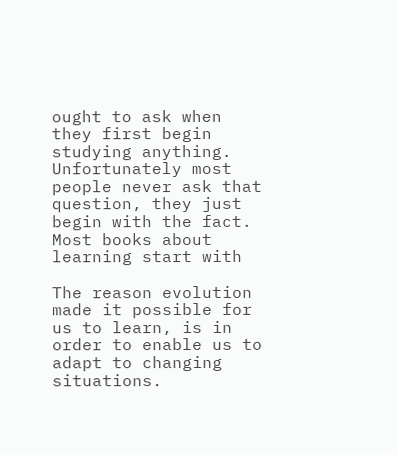ought to ask when they first begin studying anything. Unfortunately most people never ask that question, they just begin with the fact. Most books about learning start with

The reason evolution made it possible for us to learn, is in order to enable us to adapt to changing situations.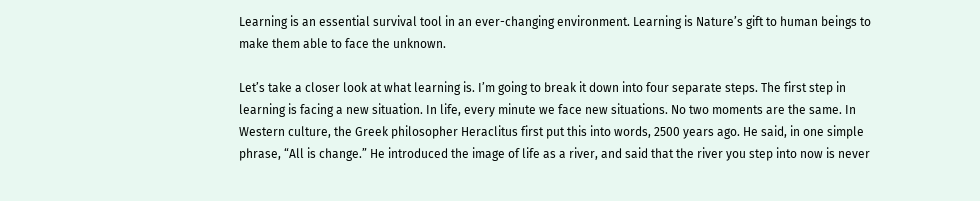Learning is an essential survival tool in an ever-changing environment. Learning is Nature’s gift to human beings to make them able to face the unknown.

Let’s take a closer look at what learning is. I’m going to break it down into four separate steps. The first step in learning is facing a new situation. In life, every minute we face new situations. No two moments are the same. In Western culture, the Greek philosopher Heraclitus first put this into words, 2500 years ago. He said, in one simple phrase, “All is change.” He introduced the image of life as a river, and said that the river you step into now is never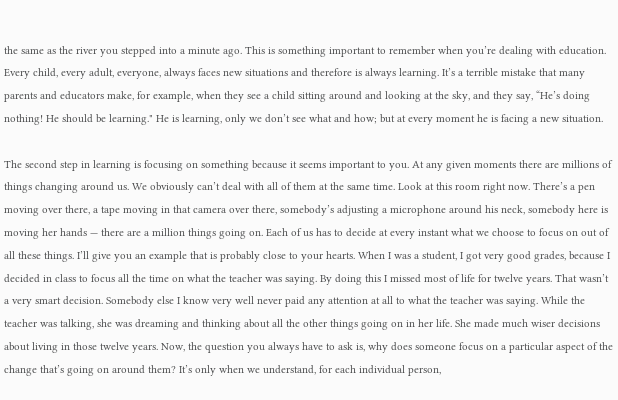the same as the river you stepped into a minute ago. This is something important to remember when you’re dealing with education. Every child, every adult, everyone, always faces new situations and therefore is always learning. It’s a terrible mistake that many parents and educators make, for example, when they see a child sitting around and looking at the sky, and they say, “He’s doing nothing! He should be learning." He is learning, only we don’t see what and how; but at every moment he is facing a new situation.

The second step in learning is focusing on something because it seems important to you. At any given moments there are millions of things changing around us. We obviously can’t deal with all of them at the same time. Look at this room right now. There’s a pen moving over there, a tape moving in that camera over there, somebody’s adjusting a microphone around his neck, somebody here is moving her hands — there are a million things going on. Each of us has to decide at every instant what we choose to focus on out of all these things. I’ll give you an example that is probably close to your hearts. When I was a student, I got very good grades, because I decided in class to focus all the time on what the teacher was saying. By doing this I missed most of life for twelve years. That wasn’t a very smart decision. Somebody else I know very well never paid any attention at all to what the teacher was saying. While the teacher was talking, she was dreaming and thinking about all the other things going on in her life. She made much wiser decisions about living in those twelve years. Now, the question you always have to ask is, why does someone focus on a particular aspect of the change that’s going on around them? It’s only when we understand, for each individual person,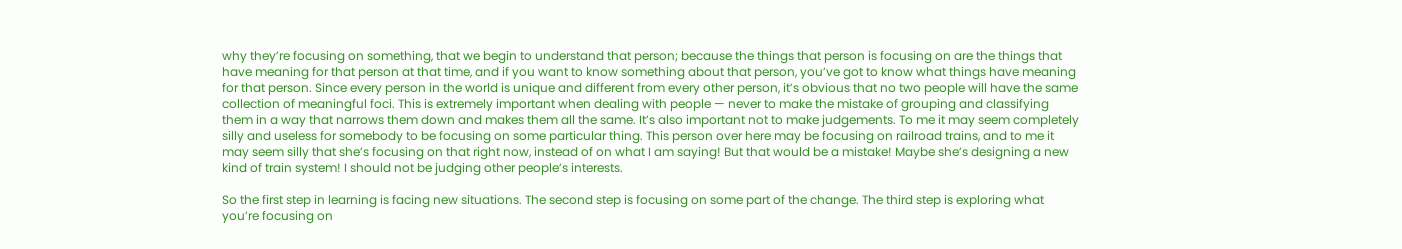why they’re focusing on something, that we begin to understand that person; because the things that person is focusing on are the things that have meaning for that person at that time, and if you want to know something about that person, you’ve got to know what things have meaning for that person. Since every person in the world is unique and different from every other person, it’s obvious that no two people will have the same collection of meaningful foci. This is extremely important when dealing with people — never to make the mistake of grouping and classifying them in a way that narrows them down and makes them all the same. It’s also important not to make judgements. To me it may seem completely silly and useless for somebody to be focusing on some particular thing. This person over here may be focusing on railroad trains, and to me it may seem silly that she’s focusing on that right now, instead of on what I am saying! But that would be a mistake! Maybe she’s designing a new kind of train system! I should not be judging other people’s interests.

So the first step in learning is facing new situations. The second step is focusing on some part of the change. The third step is exploring what you’re focusing on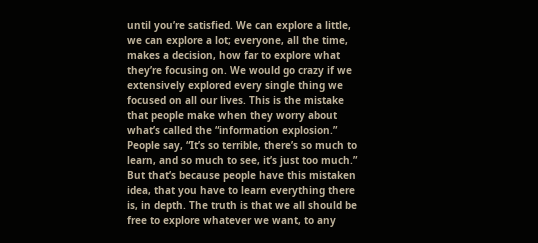until you’re satisfied. We can explore a little, we can explore a lot; everyone, all the time, makes a decision, how far to explore what they’re focusing on. We would go crazy if we extensively explored every single thing we focused on all our lives. This is the mistake that people make when they worry about what’s called the “information explosion.” People say, “It’s so terrible, there’s so much to learn, and so much to see, it’s just too much.” But that’s because people have this mistaken idea, that you have to learn everything there is, in depth. The truth is that we all should be free to explore whatever we want, to any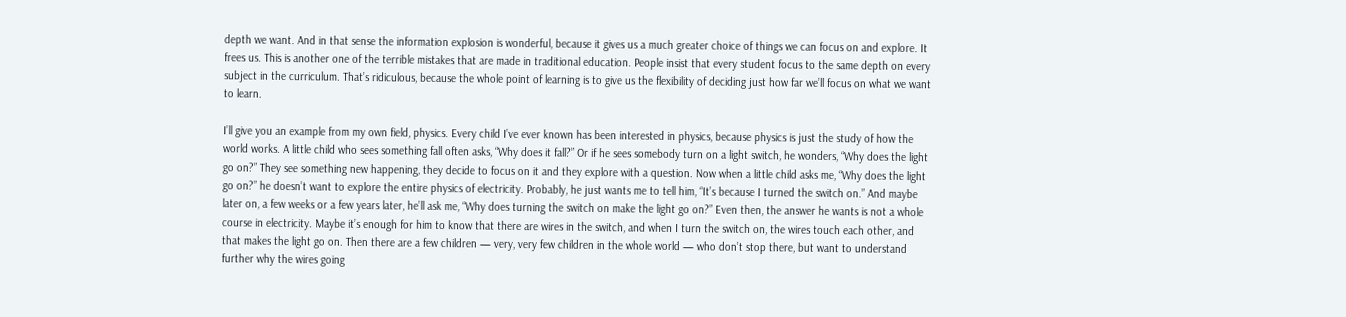depth we want. And in that sense the information explosion is wonderful, because it gives us a much greater choice of things we can focus on and explore. It frees us. This is another one of the terrible mistakes that are made in traditional education. People insist that every student focus to the same depth on every subject in the curriculum. That’s ridiculous, because the whole point of learning is to give us the flexibility of deciding just how far we’ll focus on what we want to learn.

I’ll give you an example from my own field, physics. Every child I’ve ever known has been interested in physics, because physics is just the study of how the world works. A little child who sees something fall often asks, “Why does it fall?” Or if he sees somebody turn on a light switch, he wonders, “Why does the light go on?” They see something new happening, they decide to focus on it and they explore with a question. Now when a little child asks me, “Why does the light go on?” he doesn’t want to explore the entire physics of electricity. Probably, he just wants me to tell him, “It’s because I turned the switch on.” And maybe later on, a few weeks or a few years later, he’ll ask me, “Why does turning the switch on make the light go on?” Even then, the answer he wants is not a whole course in electricity. Maybe it’s enough for him to know that there are wires in the switch, and when I turn the switch on, the wires touch each other, and that makes the light go on. Then there are a few children — very, very few children in the whole world — who don’t stop there, but want to understand further why the wires going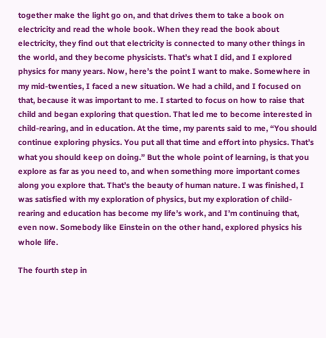together make the light go on, and that drives them to take a book on electricity and read the whole book. When they read the book about electricity, they find out that electricity is connected to many other things in the world, and they become physicists. That’s what I did, and I explored physics for many years. Now, here’s the point I want to make. Somewhere in my mid-twenties, I faced a new situation. We had a child, and I focused on that, because it was important to me. I started to focus on how to raise that child and began exploring that question. That led me to become interested in child-rearing, and in education. At the time, my parents said to me, “You should continue exploring physics. You put all that time and effort into physics. That’s what you should keep on doing.” But the whole point of learning, is that you explore as far as you need to, and when something more important comes along you explore that. That’s the beauty of human nature. I was finished, I was satisfied with my exploration of physics, but my exploration of child-rearing and education has become my life’s work, and I’m continuing that, even now. Somebody like Einstein on the other hand, explored physics his whole life.

The fourth step in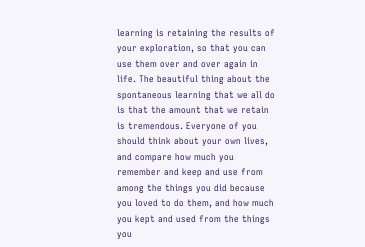learning is retaining the results of your exploration, so that you can use them over and over again in life. The beautiful thing about the spontaneous learning that we all do is that the amount that we retain is tremendous. Everyone of you should think about your own lives, and compare how much you remember and keep and use from among the things you did because you loved to do them, and how much you kept and used from the things you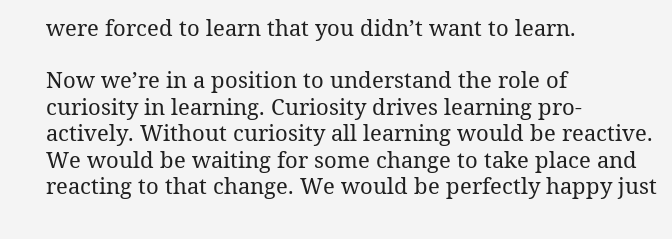were forced to learn that you didn’t want to learn.

Now we’re in a position to understand the role of curiosity in learning. Curiosity drives learning pro-actively. Without curiosity all learning would be reactive. We would be waiting for some change to take place and reacting to that change. We would be perfectly happy just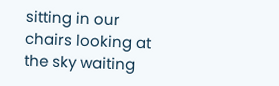sitting in our chairs looking at the sky waiting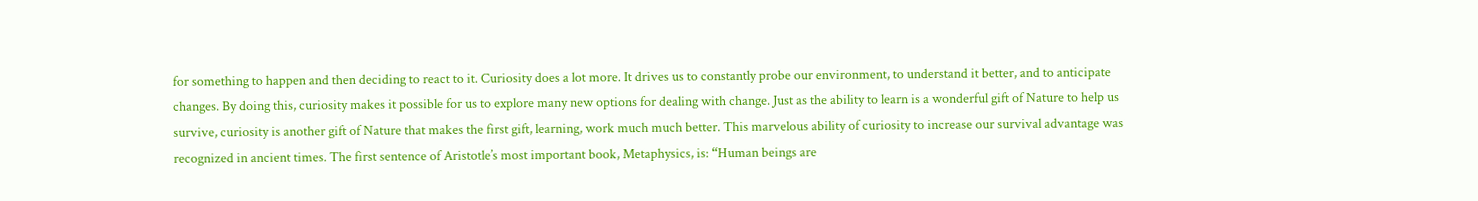for something to happen and then deciding to react to it. Curiosity does a lot more. It drives us to constantly probe our environment, to understand it better, and to anticipate changes. By doing this, curiosity makes it possible for us to explore many new options for dealing with change. Just as the ability to learn is a wonderful gift of Nature to help us survive, curiosity is another gift of Nature that makes the first gift, learning, work much much better. This marvelous ability of curiosity to increase our survival advantage was recognized in ancient times. The first sentence of Aristotle’s most important book, Metaphysics, is: “Human beings are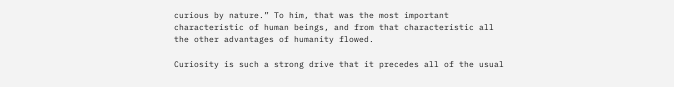curious by nature.” To him, that was the most important characteristic of human beings, and from that characteristic all the other advantages of humanity flowed.

Curiosity is such a strong drive that it precedes all of the usual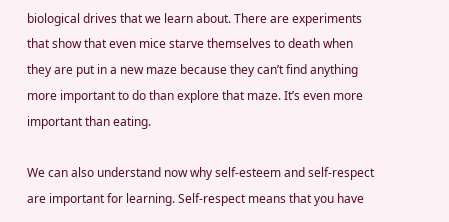biological drives that we learn about. There are experiments that show that even mice starve themselves to death when they are put in a new maze because they can’t find anything more important to do than explore that maze. It’s even more important than eating.

We can also understand now why self-esteem and self-respect are important for learning. Self-respect means that you have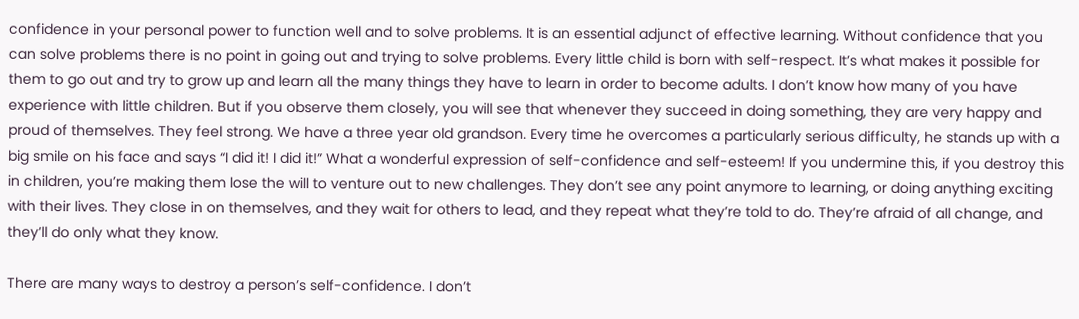confidence in your personal power to function well and to solve problems. It is an essential adjunct of effective learning. Without confidence that you can solve problems there is no point in going out and trying to solve problems. Every little child is born with self-respect. It’s what makes it possible for them to go out and try to grow up and learn all the many things they have to learn in order to become adults. I don’t know how many of you have experience with little children. But if you observe them closely, you will see that whenever they succeed in doing something, they are very happy and proud of themselves. They feel strong. We have a three year old grandson. Every time he overcomes a particularly serious difficulty, he stands up with a big smile on his face and says “I did it! I did it!” What a wonderful expression of self-confidence and self-esteem! If you undermine this, if you destroy this in children, you’re making them lose the will to venture out to new challenges. They don’t see any point anymore to learning, or doing anything exciting with their lives. They close in on themselves, and they wait for others to lead, and they repeat what they’re told to do. They’re afraid of all change, and they’ll do only what they know.

There are many ways to destroy a person’s self-confidence. I don’t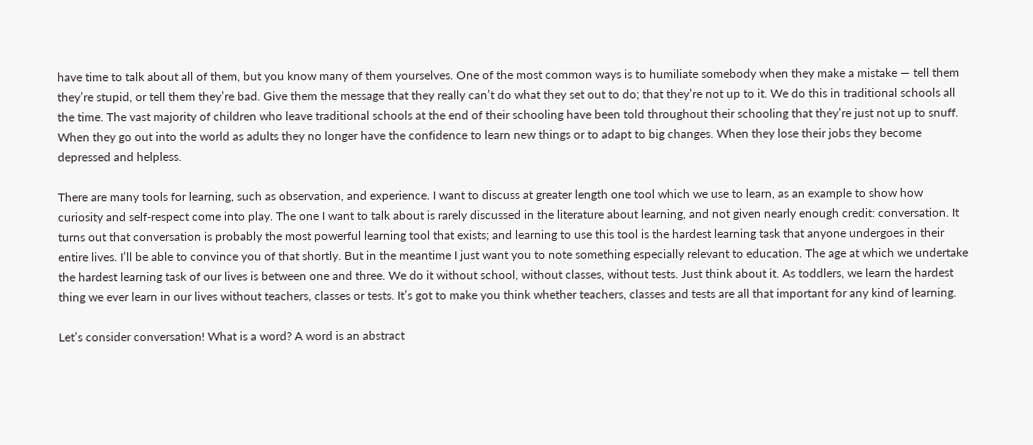have time to talk about all of them, but you know many of them yourselves. One of the most common ways is to humiliate somebody when they make a mistake — tell them they’re stupid, or tell them they’re bad. Give them the message that they really can’t do what they set out to do; that they’re not up to it. We do this in traditional schools all the time. The vast majority of children who leave traditional schools at the end of their schooling have been told throughout their schooling that they’re just not up to snuff. When they go out into the world as adults they no longer have the confidence to learn new things or to adapt to big changes. When they lose their jobs they become depressed and helpless.

There are many tools for learning, such as observation, and experience. I want to discuss at greater length one tool which we use to learn, as an example to show how curiosity and self-respect come into play. The one I want to talk about is rarely discussed in the literature about learning, and not given nearly enough credit: conversation. It turns out that conversation is probably the most powerful learning tool that exists; and learning to use this tool is the hardest learning task that anyone undergoes in their entire lives. I’ll be able to convince you of that shortly. But in the meantime I just want you to note something especially relevant to education. The age at which we undertake the hardest learning task of our lives is between one and three. We do it without school, without classes, without tests. Just think about it. As toddlers, we learn the hardest thing we ever learn in our lives without teachers, classes or tests. It’s got to make you think whether teachers, classes and tests are all that important for any kind of learning.

Let’s consider conversation! What is a word? A word is an abstract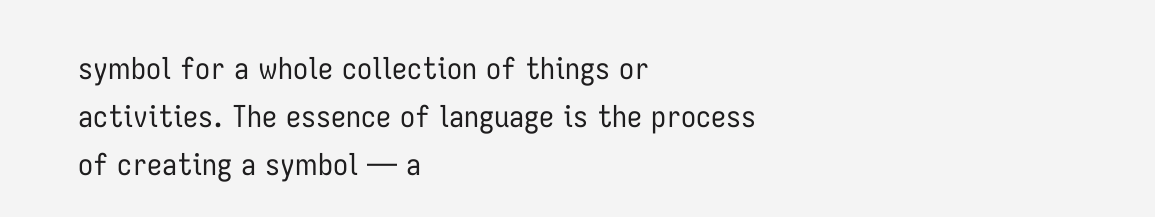symbol for a whole collection of things or activities. The essence of language is the process of creating a symbol — a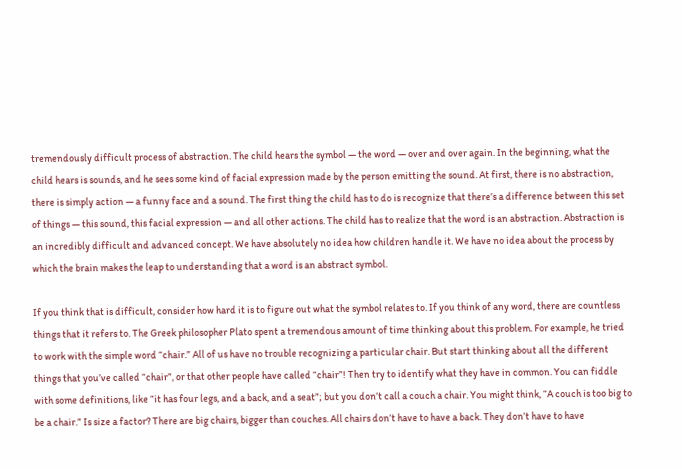tremendously difficult process of abstraction. The child hears the symbol — the word — over and over again. In the beginning, what the child hears is sounds, and he sees some kind of facial expression made by the person emitting the sound. At first, there is no abstraction, there is simply action — a funny face and a sound. The first thing the child has to do is recognize that there’s a difference between this set of things — this sound, this facial expression — and all other actions. The child has to realize that the word is an abstraction. Abstraction is an incredibly difficult and advanced concept. We have absolutely no idea how children handle it. We have no idea about the process by which the brain makes the leap to understanding that a word is an abstract symbol.

If you think that is difficult, consider how hard it is to figure out what the symbol relates to. If you think of any word, there are countless things that it refers to. The Greek philosopher Plato spent a tremendous amount of time thinking about this problem. For example, he tried to work with the simple word “chair.” All of us have no trouble recognizing a particular chair. But start thinking about all the different things that you’ve called “chair”, or that other people have called “chair”! Then try to identify what they have in common. You can fiddle with some definitions, like “it has four legs, and a back, and a seat”; but you don’t call a couch a chair. You might think, “A couch is too big to be a chair.” Is size a factor? There are big chairs, bigger than couches. All chairs don’t have to have a back. They don’t have to have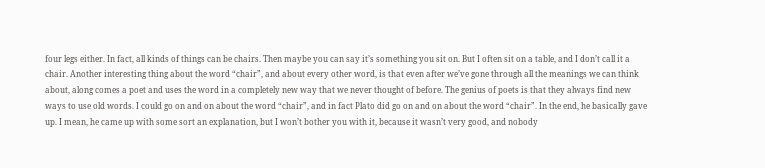four legs either. In fact, all kinds of things can be chairs. Then maybe you can say it’s something you sit on. But I often sit on a table, and I don’t call it a chair. Another interesting thing about the word “chair”, and about every other word, is that even after we’ve gone through all the meanings we can think about, along comes a poet and uses the word in a completely new way that we never thought of before. The genius of poets is that they always find new ways to use old words. I could go on and on about the word “chair”, and in fact Plato did go on and on about the word “chair”. In the end, he basically gave up. I mean, he came up with some sort an explanation, but I won’t bother you with it, because it wasn’t very good, and nobody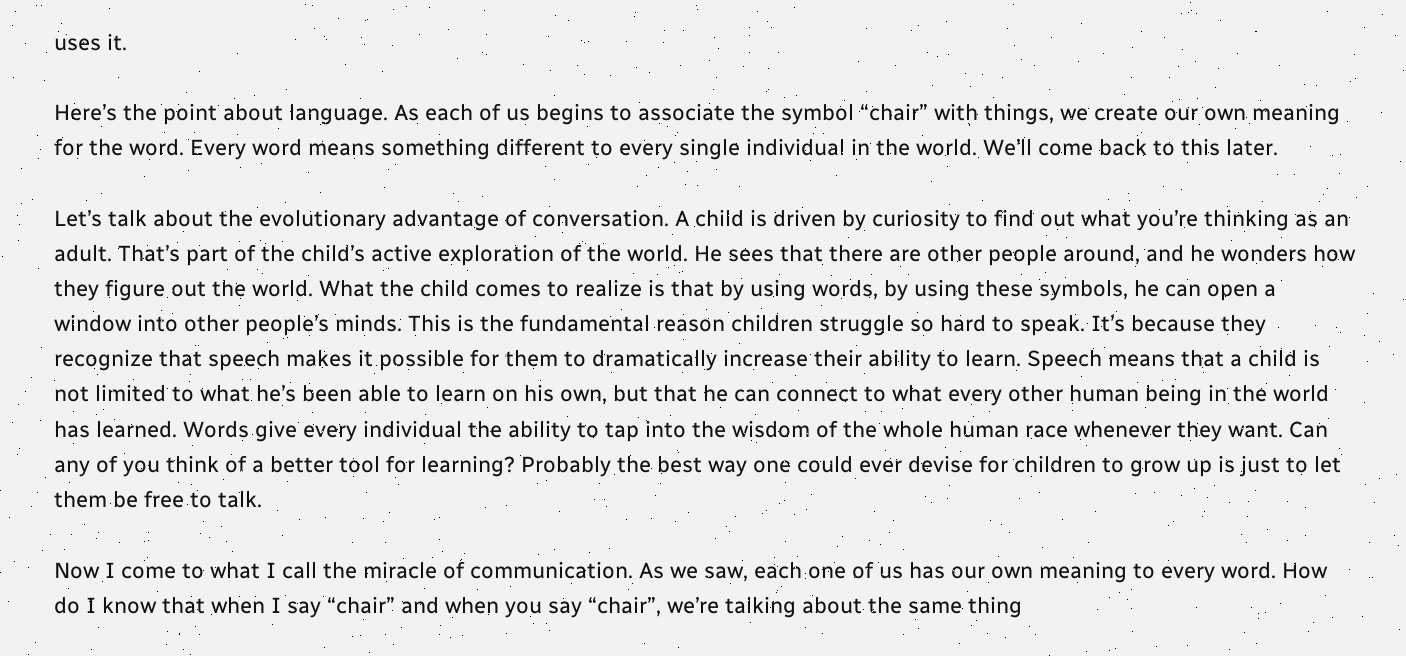uses it.

Here’s the point about language. As each of us begins to associate the symbol “chair” with things, we create our own meaning for the word. Every word means something different to every single individual in the world. We’ll come back to this later.

Let’s talk about the evolutionary advantage of conversation. A child is driven by curiosity to find out what you’re thinking as an adult. That’s part of the child’s active exploration of the world. He sees that there are other people around, and he wonders how they figure out the world. What the child comes to realize is that by using words, by using these symbols, he can open a window into other people’s minds. This is the fundamental reason children struggle so hard to speak. It’s because they recognize that speech makes it possible for them to dramatically increase their ability to learn. Speech means that a child is not limited to what he’s been able to learn on his own, but that he can connect to what every other human being in the world has learned. Words give every individual the ability to tap into the wisdom of the whole human race whenever they want. Can any of you think of a better tool for learning? Probably the best way one could ever devise for children to grow up is just to let them be free to talk.

Now I come to what I call the miracle of communication. As we saw, each one of us has our own meaning to every word. How do I know that when I say “chair” and when you say “chair”, we’re talking about the same thing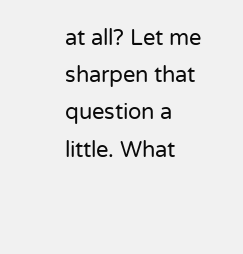at all? Let me sharpen that question a little. What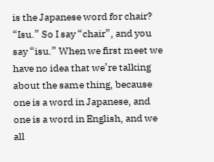is the Japanese word for chair? “Isu.” So I say “chair”, and you say “isu.” When we first meet we have no idea that we’re talking about the same thing, because one is a word in Japanese, and one is a word in English, and we all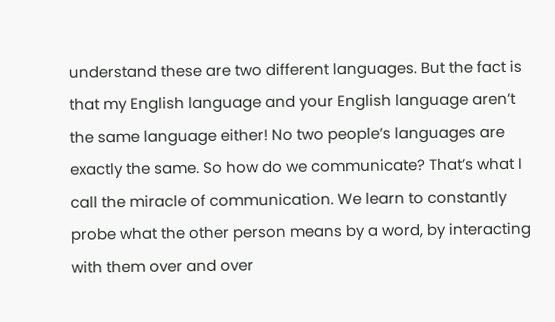understand these are two different languages. But the fact is that my English language and your English language aren’t the same language either! No two people’s languages are exactly the same. So how do we communicate? That’s what I call the miracle of communication. We learn to constantly probe what the other person means by a word, by interacting with them over and over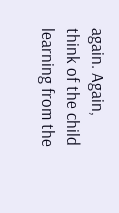again. Again, think of the child learning from the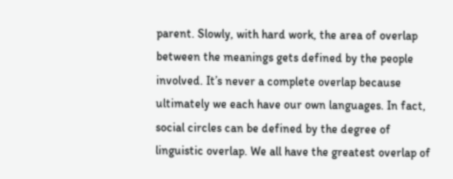parent. Slowly, with hard work, the area of overlap between the meanings gets defined by the people involved. It’s never a complete overlap because ultimately we each have our own languages. In fact, social circles can be defined by the degree of linguistic overlap. We all have the greatest overlap of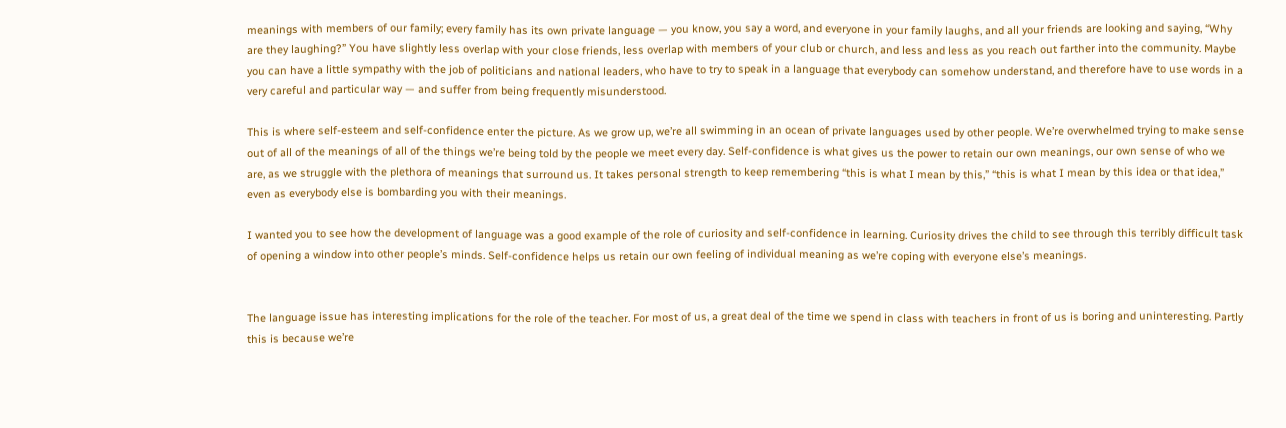meanings with members of our family; every family has its own private language — you know, you say a word, and everyone in your family laughs, and all your friends are looking and saying, “Why are they laughing?” You have slightly less overlap with your close friends, less overlap with members of your club or church, and less and less as you reach out farther into the community. Maybe you can have a little sympathy with the job of politicians and national leaders, who have to try to speak in a language that everybody can somehow understand, and therefore have to use words in a very careful and particular way — and suffer from being frequently misunderstood.

This is where self-esteem and self-confidence enter the picture. As we grow up, we’re all swimming in an ocean of private languages used by other people. We’re overwhelmed trying to make sense out of all of the meanings of all of the things we’re being told by the people we meet every day. Self-confidence is what gives us the power to retain our own meanings, our own sense of who we are, as we struggle with the plethora of meanings that surround us. It takes personal strength to keep remembering “this is what I mean by this,” “this is what I mean by this idea or that idea,” even as everybody else is bombarding you with their meanings.

I wanted you to see how the development of language was a good example of the role of curiosity and self-confidence in learning. Curiosity drives the child to see through this terribly difficult task of opening a window into other people’s minds. Self-confidence helps us retain our own feeling of individual meaning as we’re coping with everyone else’s meanings.


The language issue has interesting implications for the role of the teacher. For most of us, a great deal of the time we spend in class with teachers in front of us is boring and uninteresting. Partly this is because we’re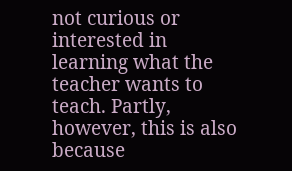not curious or interested in learning what the teacher wants to teach. Partly, however, this is also because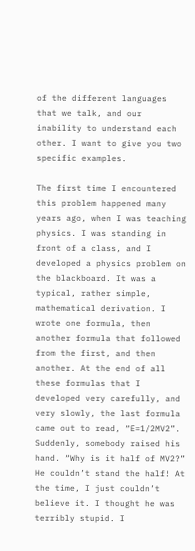of the different languages that we talk, and our inability to understand each other. I want to give you two specific examples.

The first time I encountered this problem happened many years ago, when I was teaching physics. I was standing in front of a class, and I developed a physics problem on the blackboard. It was a typical, rather simple, mathematical derivation. I wrote one formula, then another formula that followed from the first, and then another. At the end of all these formulas that I developed very carefully, and very slowly, the last formula came out to read, “E=1/2MV2”. Suddenly, somebody raised his hand. “Why is it half of MV2?” He couldn’t stand the half! At the time, I just couldn’t believe it. I thought he was terribly stupid. I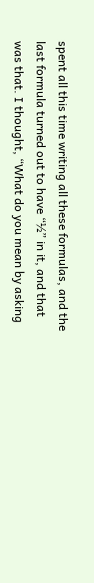spent all this time writing all these formulas, and the last formula turned out to have “½” in it, and that was that. I thought, “What do you mean by asking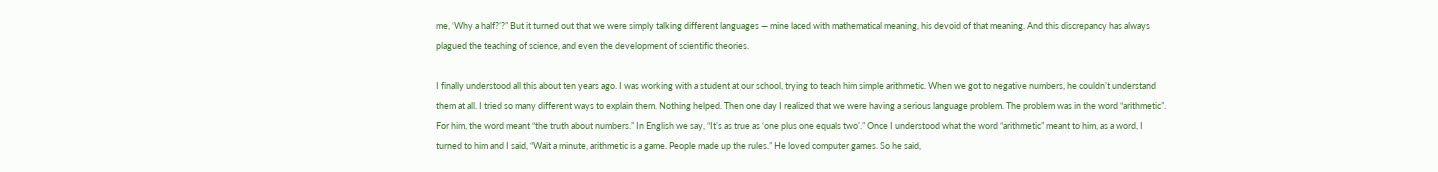me, ‘Why a half?’?” But it turned out that we were simply talking different languages — mine laced with mathematical meaning, his devoid of that meaning. And this discrepancy has always plagued the teaching of science, and even the development of scientific theories.

I finally understood all this about ten years ago. I was working with a student at our school, trying to teach him simple arithmetic. When we got to negative numbers, he couldn’t understand them at all. I tried so many different ways to explain them. Nothing helped. Then one day I realized that we were having a serious language problem. The problem was in the word “arithmetic”. For him, the word meant “the truth about numbers.” In English we say, “It’s as true as ‘one plus one equals two’.” Once I understood what the word “arithmetic” meant to him, as a word, I turned to him and I said, “Wait a minute, arithmetic is a game. People made up the rules.” He loved computer games. So he said,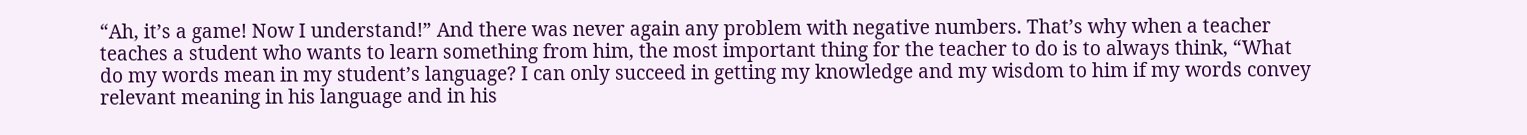“Ah, it’s a game! Now I understand!” And there was never again any problem with negative numbers. That’s why when a teacher teaches a student who wants to learn something from him, the most important thing for the teacher to do is to always think, “What do my words mean in my student’s language? I can only succeed in getting my knowledge and my wisdom to him if my words convey relevant meaning in his language and in his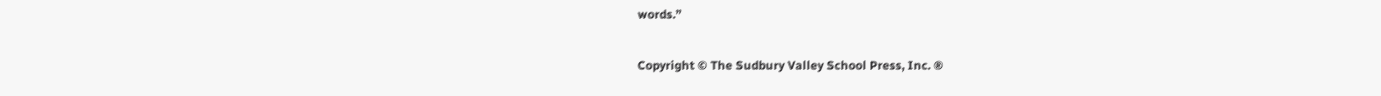words.”

Copyright © The Sudbury Valley School Press, Inc. ®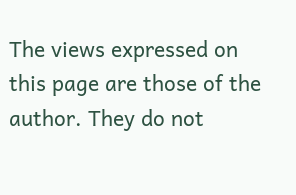The views expressed on this page are those of the author. They do not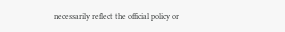necessarily reflect the official policy or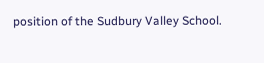position of the Sudbury Valley School.